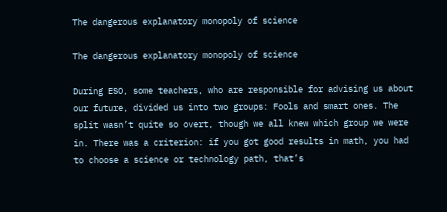The dangerous explanatory monopoly of science

The dangerous explanatory monopoly of science

During ESO, some teachers, who are responsible for advising us about our future, divided us into two groups: Fools and smart ones. The split wasn’t quite so overt, though we all knew which group we were in. There was a criterion: if you got good results in math, you had to choose a science or technology path, that’s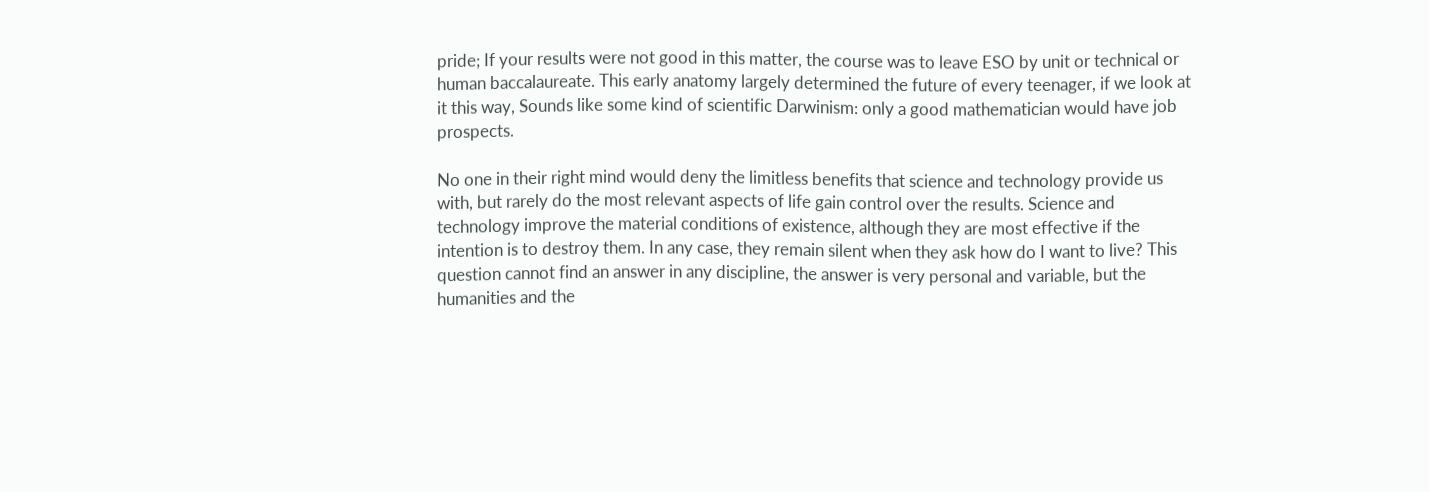pride; If your results were not good in this matter, the course was to leave ESO by unit or technical or human baccalaureate. This early anatomy largely determined the future of every teenager, if we look at it this way, Sounds like some kind of scientific Darwinism: only a good mathematician would have job prospects.

No one in their right mind would deny the limitless benefits that science and technology provide us with, but rarely do the most relevant aspects of life gain control over the results. Science and technology improve the material conditions of existence, although they are most effective if the intention is to destroy them. In any case, they remain silent when they ask how do I want to live? This question cannot find an answer in any discipline, the answer is very personal and variable, but the humanities and the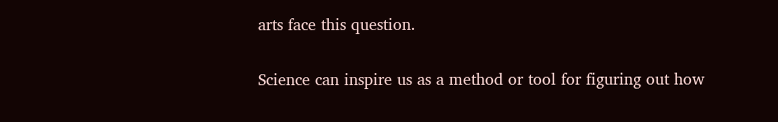arts face this question.

Science can inspire us as a method or tool for figuring out how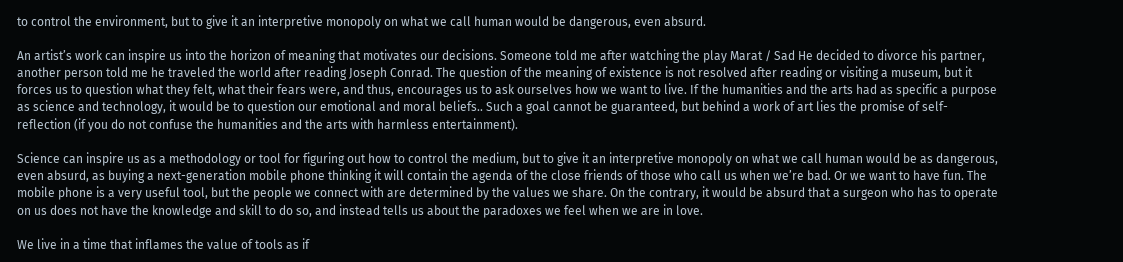to control the environment, but to give it an interpretive monopoly on what we call human would be dangerous, even absurd.

An artist’s work can inspire us into the horizon of meaning that motivates our decisions. Someone told me after watching the play Marat / Sad He decided to divorce his partner, another person told me he traveled the world after reading Joseph Conrad. The question of the meaning of existence is not resolved after reading or visiting a museum, but it forces us to question what they felt, what their fears were, and thus, encourages us to ask ourselves how we want to live. If the humanities and the arts had as specific a purpose as science and technology, it would be to question our emotional and moral beliefs.. Such a goal cannot be guaranteed, but behind a work of art lies the promise of self-reflection (if you do not confuse the humanities and the arts with harmless entertainment).

Science can inspire us as a methodology or tool for figuring out how to control the medium, but to give it an interpretive monopoly on what we call human would be as dangerous, even absurd, as buying a next-generation mobile phone thinking it will contain the agenda of the close friends of those who call us when we’re bad. Or we want to have fun. The mobile phone is a very useful tool, but the people we connect with are determined by the values we share. On the contrary, it would be absurd that a surgeon who has to operate on us does not have the knowledge and skill to do so, and instead tells us about the paradoxes we feel when we are in love.

We live in a time that inflames the value of tools as if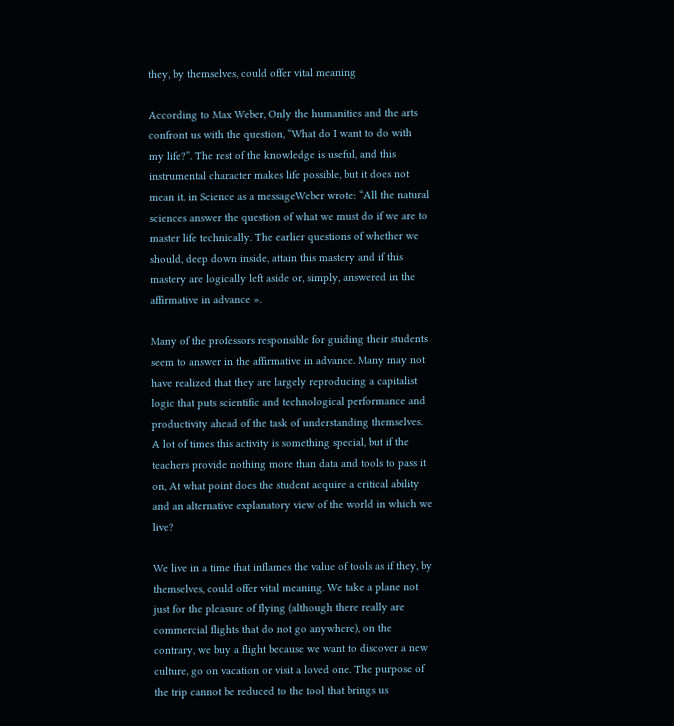they, by themselves, could offer vital meaning

According to Max Weber, Only the humanities and the arts confront us with the question, “What do I want to do with my life?”. The rest of the knowledge is useful, and this instrumental character makes life possible, but it does not mean it. in Science as a messageWeber wrote: “All the natural sciences answer the question of what we must do if we are to master life technically. The earlier questions of whether we should, deep down inside, attain this mastery and if this mastery are logically left aside or, simply, answered in the affirmative in advance ».

Many of the professors responsible for guiding their students seem to answer in the affirmative in advance. Many may not have realized that they are largely reproducing a capitalist logic that puts scientific and technological performance and productivity ahead of the task of understanding themselves. A lot of times this activity is something special, but if the teachers provide nothing more than data and tools to pass it on, At what point does the student acquire a critical ability and an alternative explanatory view of the world in which we live?

We live in a time that inflames the value of tools as if they, by themselves, could offer vital meaning. We take a plane not just for the pleasure of flying (although there really are commercial flights that do not go anywhere), on the contrary, we buy a flight because we want to discover a new culture, go on vacation or visit a loved one. The purpose of the trip cannot be reduced to the tool that brings us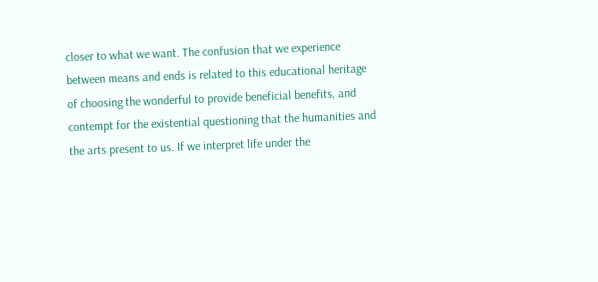closer to what we want. The confusion that we experience between means and ends is related to this educational heritage of choosing the wonderful to provide beneficial benefits, and contempt for the existential questioning that the humanities and the arts present to us. If we interpret life under the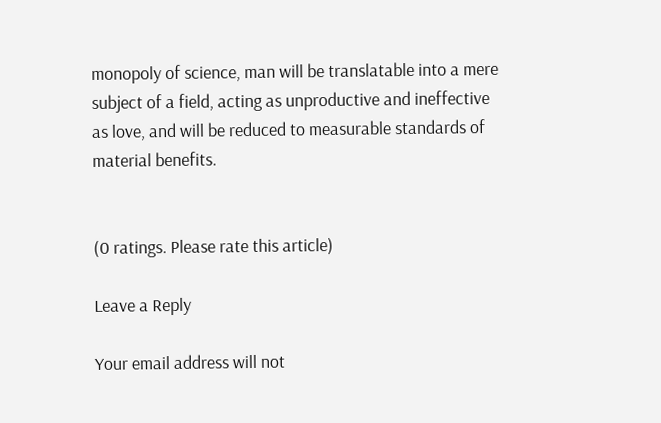monopoly of science, man will be translatable into a mere subject of a field, acting as unproductive and ineffective as love, and will be reduced to measurable standards of material benefits.


(0 ratings. Please rate this article)

Leave a Reply

Your email address will not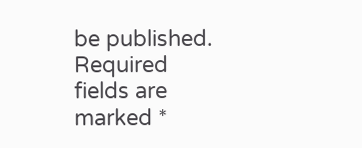be published. Required fields are marked *